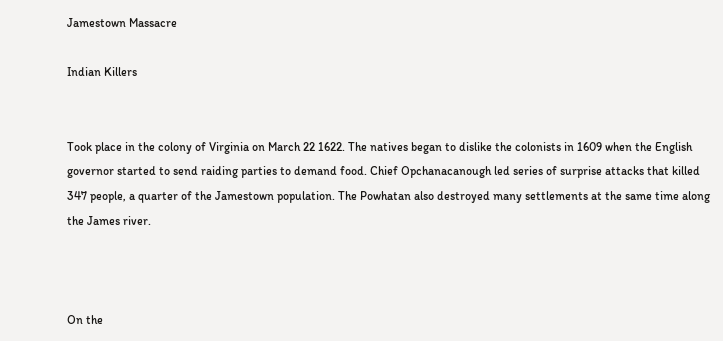Jamestown Massacre

Indian Killers


Took place in the colony of Virginia on March 22 1622. The natives began to dislike the colonists in 1609 when the English governor started to send raiding parties to demand food. Chief Opchanacanough led series of surprise attacks that killed 347 people, a quarter of the Jamestown population. The Powhatan also destroyed many settlements at the same time along the James river.



On the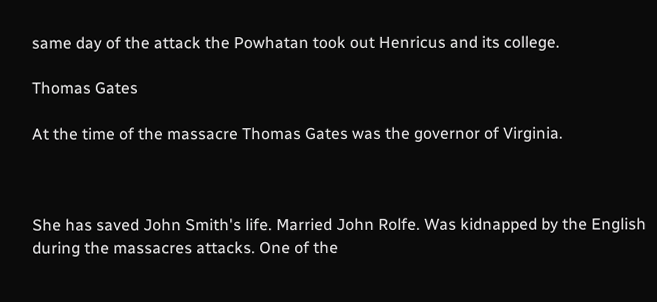same day of the attack the Powhatan took out Henricus and its college.

Thomas Gates

At the time of the massacre Thomas Gates was the governor of Virginia.



She has saved John Smith's life. Married John Rolfe. Was kidnapped by the English during the massacres attacks. One of the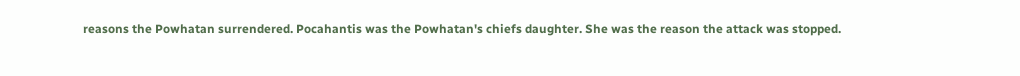reasons the Powhatan surrendered. Pocahantis was the Powhatan's chiefs daughter. She was the reason the attack was stopped.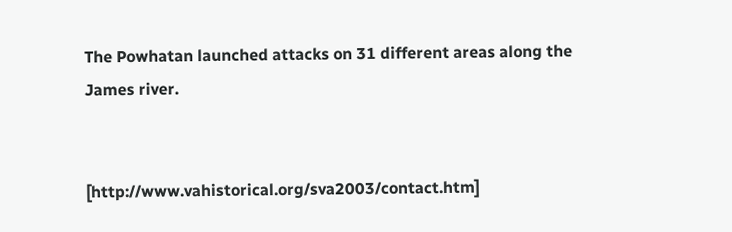The Powhatan launched attacks on 31 different areas along the James river.


[http://www.vahistorical.org/sva2003/contact.htm]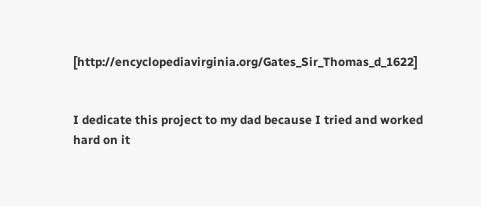[http://encyclopediavirginia.org/Gates_Sir_Thomas_d_1622]


I dedicate this project to my dad because I tried and worked hard on it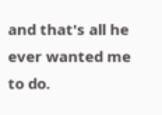and that's all he ever wanted me to do.